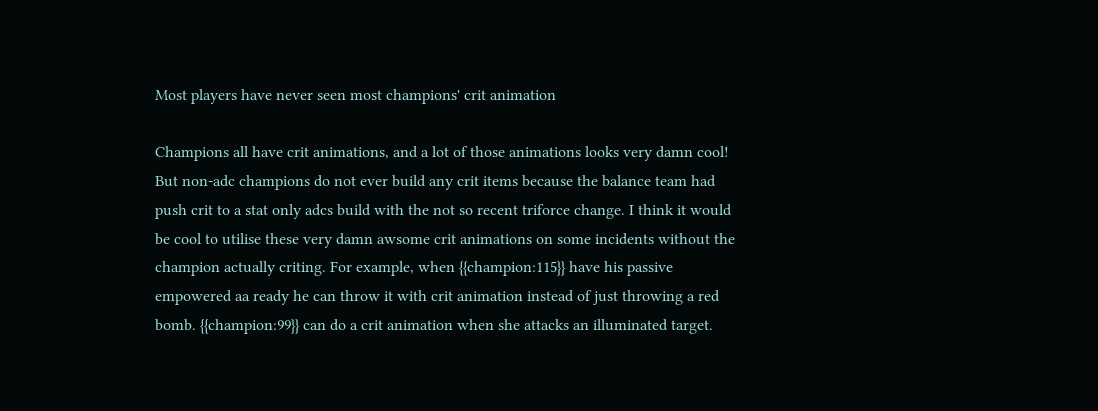Most players have never seen most champions' crit animation

Champions all have crit animations, and a lot of those animations looks very damn cool! But non-adc champions do not ever build any crit items because the balance team had push crit to a stat only adcs build with the not so recent triforce change. I think it would be cool to utilise these very damn awsome crit animations on some incidents without the champion actually criting. For example, when {{champion:115}} have his passive empowered aa ready he can throw it with crit animation instead of just throwing a red bomb. {{champion:99}} can do a crit animation when she attacks an illuminated target.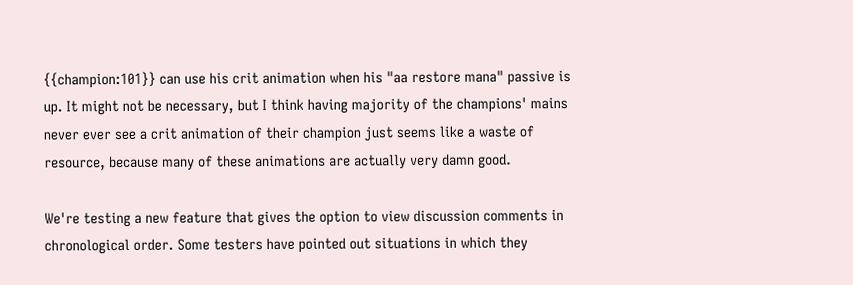{{champion:101}} can use his crit animation when his "aa restore mana" passive is up. It might not be necessary, but I think having majority of the champions' mains never ever see a crit animation of their champion just seems like a waste of resource, because many of these animations are actually very damn good.

We're testing a new feature that gives the option to view discussion comments in chronological order. Some testers have pointed out situations in which they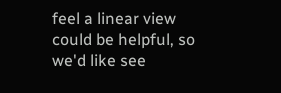feel a linear view could be helpful, so we'd like see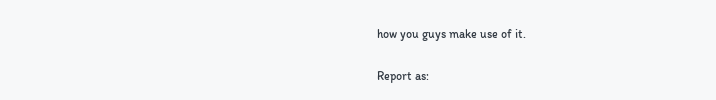how you guys make use of it.

Report as: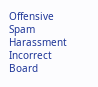Offensive Spam Harassment Incorrect Board